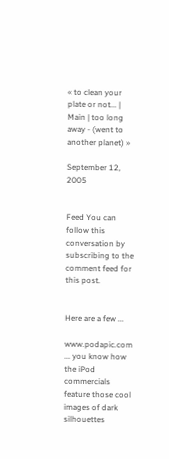« to clean your plate or not... | Main | too long away - (went to another planet) »

September 12, 2005


Feed You can follow this conversation by subscribing to the comment feed for this post.


Here are a few ...

www.podapic.com ... you know how the iPod commercials feature those cool images of dark silhouettes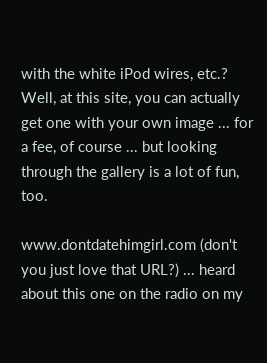with the white iPod wires, etc.? Well, at this site, you can actually get one with your own image ... for a fee, of course ... but looking through the gallery is a lot of fun, too.

www.dontdatehimgirl.com (don't you just love that URL?) ... heard about this one on the radio on my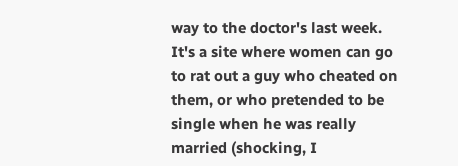way to the doctor's last week. It's a site where women can go to rat out a guy who cheated on them, or who pretended to be single when he was really married (shocking, I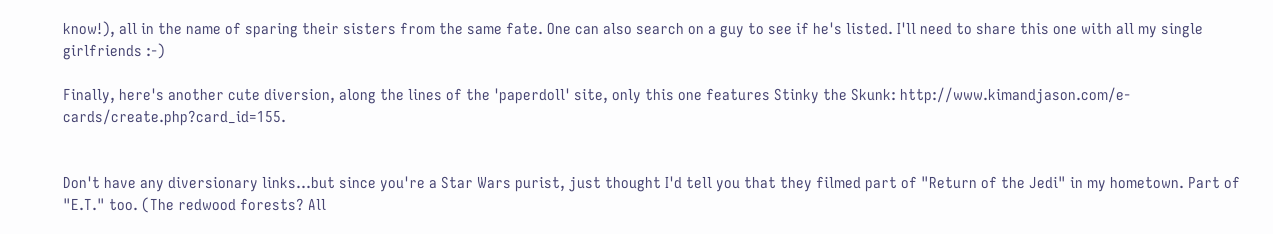know!), all in the name of sparing their sisters from the same fate. One can also search on a guy to see if he's listed. I'll need to share this one with all my single girlfriends :-)

Finally, here's another cute diversion, along the lines of the 'paperdoll' site, only this one features Stinky the Skunk: http://www.kimandjason.com/e-cards/create.php?card_id=155.


Don't have any diversionary links...but since you're a Star Wars purist, just thought I'd tell you that they filmed part of "Return of the Jedi" in my hometown. Part of "E.T." too. (The redwood forests? All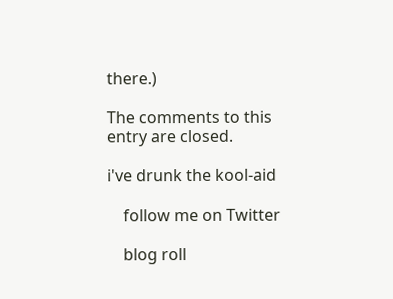there.)

The comments to this entry are closed.

i've drunk the kool-aid

    follow me on Twitter

    blog roll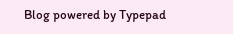Blog powered by Typepad